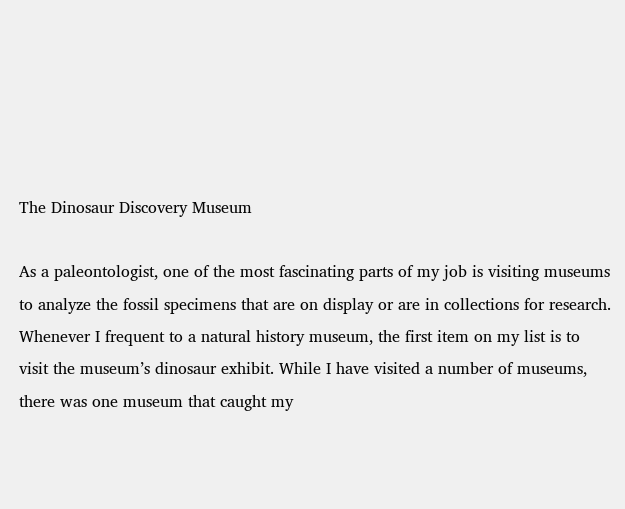The Dinosaur Discovery Museum

As a paleontologist, one of the most fascinating parts of my job is visiting museums to analyze the fossil specimens that are on display or are in collections for research. Whenever I frequent to a natural history museum, the first item on my list is to visit the museum’s dinosaur exhibit. While I have visited a number of museums, there was one museum that caught my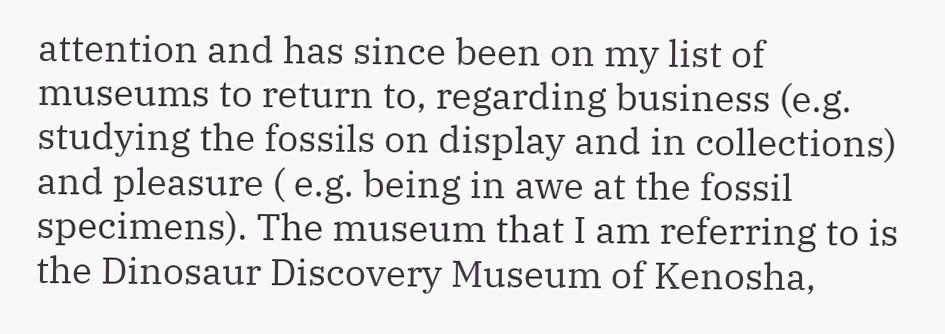attention and has since been on my list of museums to return to, regarding business (e.g. studying the fossils on display and in collections) and pleasure ( e.g. being in awe at the fossil specimens). The museum that I am referring to is the Dinosaur Discovery Museum of Kenosha,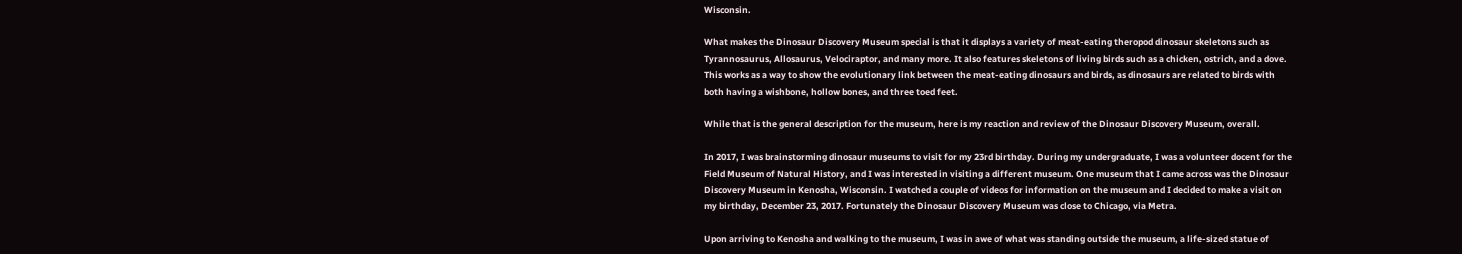Wisconsin.

What makes the Dinosaur Discovery Museum special is that it displays a variety of meat-eating theropod dinosaur skeletons such as Tyrannosaurus, Allosaurus, Velociraptor, and many more. It also features skeletons of living birds such as a chicken, ostrich, and a dove. This works as a way to show the evolutionary link between the meat-eating dinosaurs and birds, as dinosaurs are related to birds with both having a wishbone, hollow bones, and three toed feet.

While that is the general description for the museum, here is my reaction and review of the Dinosaur Discovery Museum, overall.

In 2017, I was brainstorming dinosaur museums to visit for my 23rd birthday. During my undergraduate, I was a volunteer docent for the Field Museum of Natural History, and I was interested in visiting a different museum. One museum that I came across was the Dinosaur Discovery Museum in Kenosha, Wisconsin. I watched a couple of videos for information on the museum and I decided to make a visit on my birthday, December 23, 2017. Fortunately the Dinosaur Discovery Museum was close to Chicago, via Metra.

Upon arriving to Kenosha and walking to the museum, I was in awe of what was standing outside the museum, a life-sized statue of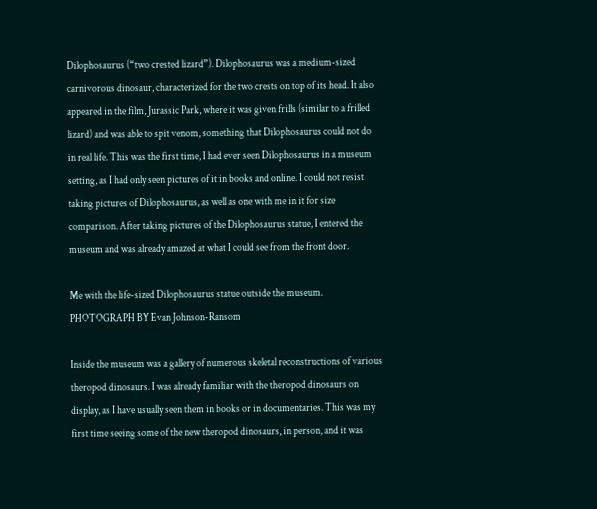Dilophosaurus (“two crested lizard”). Dilophosaurus was a medium-sized carnivorous dinosaur, characterized for the two crests on top of its head. It also appeared in the film, Jurassic Park, where it was given frills (similar to a frilled lizard) and was able to spit venom, something that Dilophosaurus could not do in real life. This was the first time, I had ever seen Dilophosaurus in a museum setting, as I had only seen pictures of it in books and online. I could not resist taking pictures of Dilophosaurus, as well as one with me in it for size comparison. After taking pictures of the Dilophosaurus statue, I entered the museum and was already amazed at what I could see from the front door.

Me with the life-sized Dilophosaurus statue outside the museum.
PHOTOGRAPH BY Evan Johnson-Ransom

Inside the museum was a gallery of numerous skeletal reconstructions of various theropod dinosaurs. I was already familiar with the theropod dinosaurs on display, as I have usually seen them in books or in documentaries. This was my first time seeing some of the new theropod dinosaurs, in person, and it was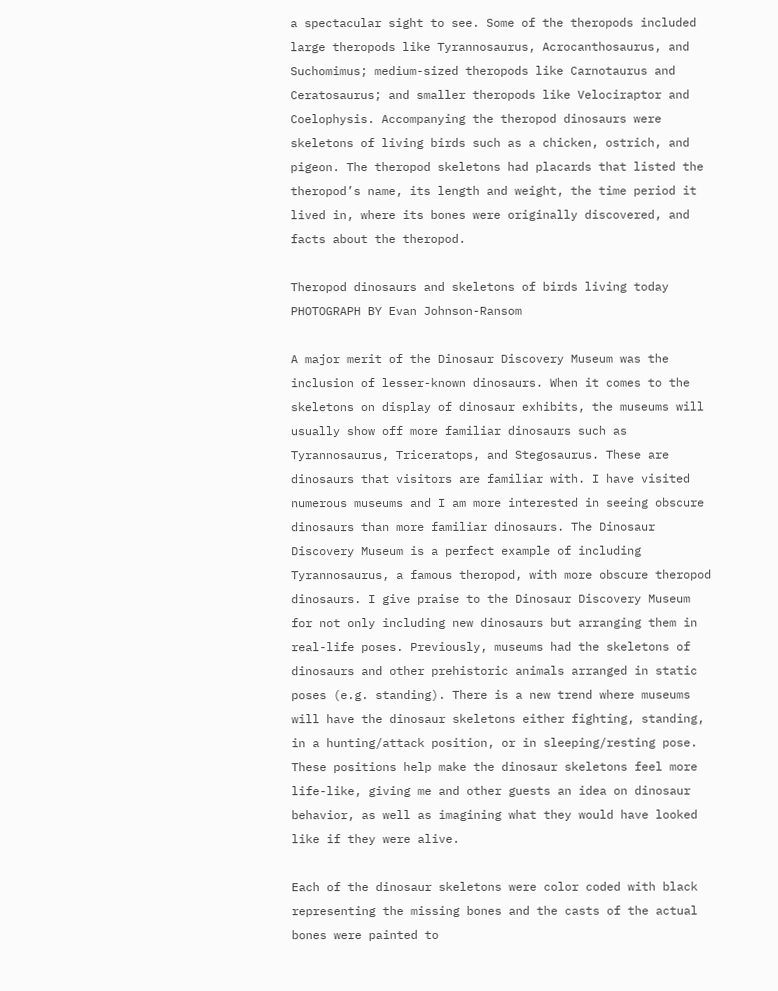a spectacular sight to see. Some of the theropods included large theropods like Tyrannosaurus, Acrocanthosaurus, and Suchomimus; medium-sized theropods like Carnotaurus and Ceratosaurus; and smaller theropods like Velociraptor and Coelophysis. Accompanying the theropod dinosaurs were skeletons of living birds such as a chicken, ostrich, and pigeon. The theropod skeletons had placards that listed the theropod’s name, its length and weight, the time period it lived in, where its bones were originally discovered, and facts about the theropod.

Theropod dinosaurs and skeletons of birds living today
PHOTOGRAPH BY Evan Johnson-Ransom

A major merit of the Dinosaur Discovery Museum was the inclusion of lesser-known dinosaurs. When it comes to the skeletons on display of dinosaur exhibits, the museums will usually show off more familiar dinosaurs such as Tyrannosaurus, Triceratops, and Stegosaurus. These are dinosaurs that visitors are familiar with. I have visited numerous museums and I am more interested in seeing obscure dinosaurs than more familiar dinosaurs. The Dinosaur Discovery Museum is a perfect example of including Tyrannosaurus, a famous theropod, with more obscure theropod dinosaurs. I give praise to the Dinosaur Discovery Museum for not only including new dinosaurs but arranging them in real-life poses. Previously, museums had the skeletons of dinosaurs and other prehistoric animals arranged in static poses (e.g. standing). There is a new trend where museums will have the dinosaur skeletons either fighting, standing, in a hunting/attack position, or in sleeping/resting pose. These positions help make the dinosaur skeletons feel more life-like, giving me and other guests an idea on dinosaur behavior, as well as imagining what they would have looked like if they were alive.

Each of the dinosaur skeletons were color coded with black representing the missing bones and the casts of the actual bones were painted to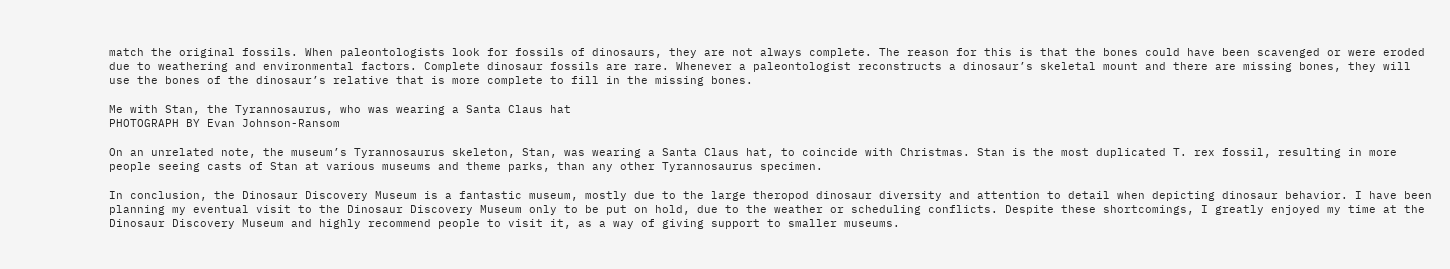match the original fossils. When paleontologists look for fossils of dinosaurs, they are not always complete. The reason for this is that the bones could have been scavenged or were eroded due to weathering and environmental factors. Complete dinosaur fossils are rare. Whenever a paleontologist reconstructs a dinosaur’s skeletal mount and there are missing bones, they will use the bones of the dinosaur’s relative that is more complete to fill in the missing bones.

Me with Stan, the Tyrannosaurus, who was wearing a Santa Claus hat
PHOTOGRAPH BY Evan Johnson-Ransom

On an unrelated note, the museum’s Tyrannosaurus skeleton, Stan, was wearing a Santa Claus hat, to coincide with Christmas. Stan is the most duplicated T. rex fossil, resulting in more people seeing casts of Stan at various museums and theme parks, than any other Tyrannosaurus specimen.

In conclusion, the Dinosaur Discovery Museum is a fantastic museum, mostly due to the large theropod dinosaur diversity and attention to detail when depicting dinosaur behavior. I have been planning my eventual visit to the Dinosaur Discovery Museum only to be put on hold, due to the weather or scheduling conflicts. Despite these shortcomings, I greatly enjoyed my time at the Dinosaur Discovery Museum and highly recommend people to visit it, as a way of giving support to smaller museums.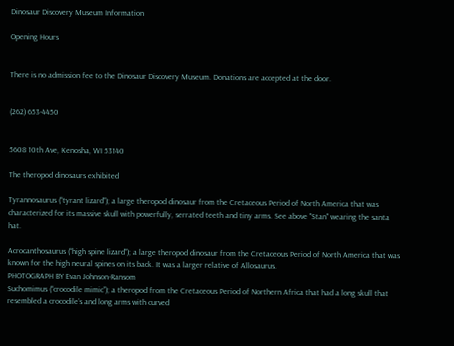Dinosaur Discovery Museum Information

Opening Hours


There is no admission fee to the Dinosaur Discovery Museum. Donations are accepted at the door.


(262) 653-4450


5608 10th Ave, Kenosha, WI 53140

The theropod dinosaurs exhibited

Tyrannosaurus (“tyrant lizard”); a large theropod dinosaur from the Cretaceous Period of North America that was characterized for its massive skull with powerfully, serrated teeth and tiny arms. See above "Stan" wearing the santa hat.

Acrocanthosaurus (“high spine lizard”); a large theropod dinosaur from the Cretaceous Period of North America that was known for the high neural spines on its back. It was a larger relative of Allosaurus.
PHOTOGRAPH BY Evan Johnson-Ransom
Suchomimus (“crocodile mimic”); a theropod from the Cretaceous Period of Northern Africa that had a long skull that resembled a crocodile’s and long arms with curved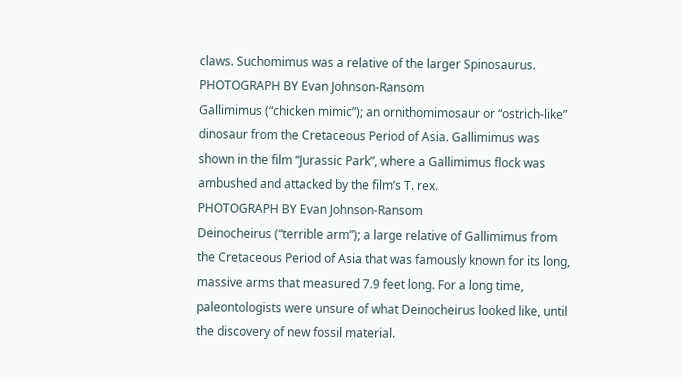claws. Suchomimus was a relative of the larger Spinosaurus.
PHOTOGRAPH BY Evan Johnson-Ransom
Gallimimus (“chicken mimic”); an ornithomimosaur or “ostrich-like” dinosaur from the Cretaceous Period of Asia. Gallimimus was shown in the film “Jurassic Park”, where a Gallimimus flock was ambushed and attacked by the film’s T. rex.
PHOTOGRAPH BY Evan Johnson-Ransom
Deinocheirus (“terrible arm”); a large relative of Gallimimus from the Cretaceous Period of Asia that was famously known for its long, massive arms that measured 7.9 feet long. For a long time, paleontologists were unsure of what Deinocheirus looked like, until the discovery of new fossil material.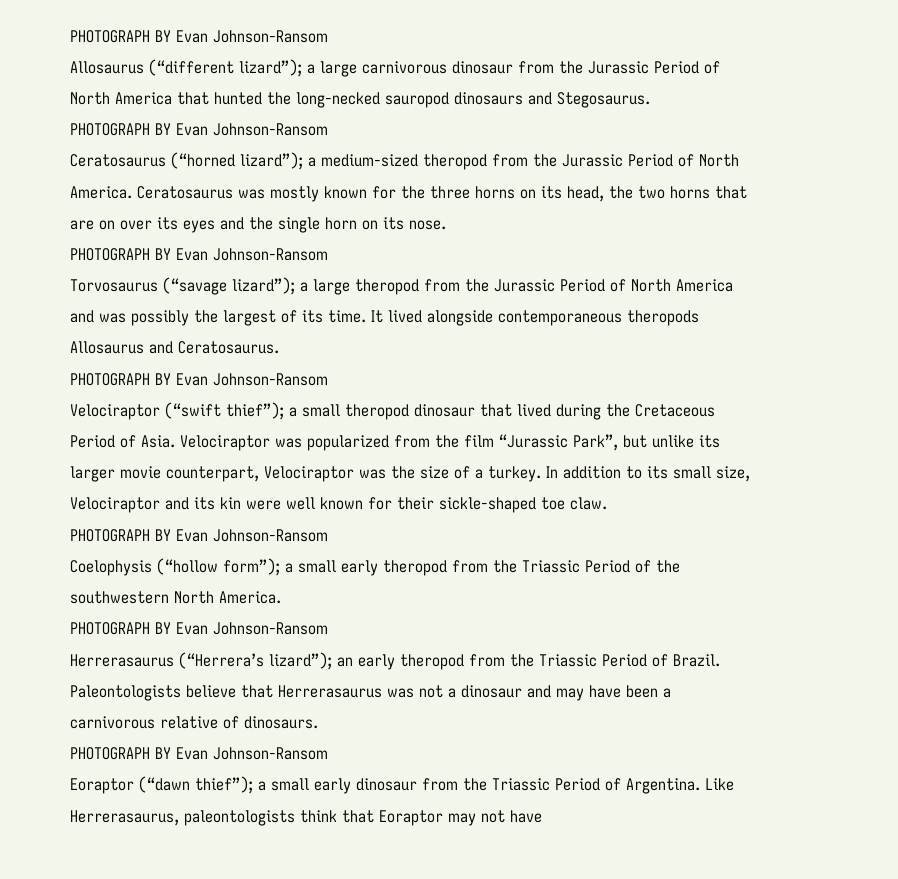PHOTOGRAPH BY Evan Johnson-Ransom
Allosaurus (“different lizard”); a large carnivorous dinosaur from the Jurassic Period of North America that hunted the long-necked sauropod dinosaurs and Stegosaurus.
PHOTOGRAPH BY Evan Johnson-Ransom
Ceratosaurus (“horned lizard”); a medium-sized theropod from the Jurassic Period of North America. Ceratosaurus was mostly known for the three horns on its head, the two horns that are on over its eyes and the single horn on its nose.
PHOTOGRAPH BY Evan Johnson-Ransom
Torvosaurus (“savage lizard”); a large theropod from the Jurassic Period of North America and was possibly the largest of its time. It lived alongside contemporaneous theropods Allosaurus and Ceratosaurus.
PHOTOGRAPH BY Evan Johnson-Ransom
Velociraptor (“swift thief”); a small theropod dinosaur that lived during the Cretaceous Period of Asia. Velociraptor was popularized from the film “Jurassic Park”, but unlike its larger movie counterpart, Velociraptor was the size of a turkey. In addition to its small size, Velociraptor and its kin were well known for their sickle-shaped toe claw.
PHOTOGRAPH BY Evan Johnson-Ransom
Coelophysis (“hollow form”); a small early theropod from the Triassic Period of the southwestern North America.
PHOTOGRAPH BY Evan Johnson-Ransom
Herrerasaurus (“Herrera’s lizard”); an early theropod from the Triassic Period of Brazil. Paleontologists believe that Herrerasaurus was not a dinosaur and may have been a carnivorous relative of dinosaurs.
PHOTOGRAPH BY Evan Johnson-Ransom
Eoraptor (“dawn thief”); a small early dinosaur from the Triassic Period of Argentina. Like Herrerasaurus, paleontologists think that Eoraptor may not have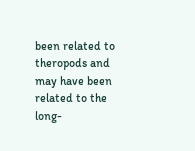been related to theropods and may have been related to the long-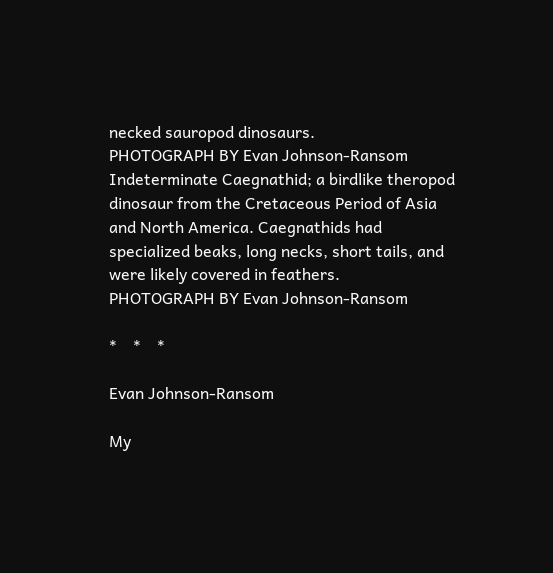necked sauropod dinosaurs.
PHOTOGRAPH BY Evan Johnson-Ransom
Indeterminate Caegnathid; a birdlike theropod dinosaur from the Cretaceous Period of Asia and North America. Caegnathids had specialized beaks, long necks, short tails, and were likely covered in feathers.
PHOTOGRAPH BY Evan Johnson-Ransom

*    *    *

Evan Johnson-Ransom

My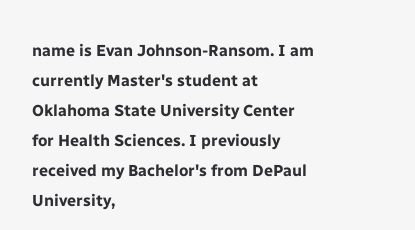name is Evan Johnson-Ransom. I am currently Master's student at Oklahoma State University Center for Health Sciences. I previously received my Bachelor's from DePaul University,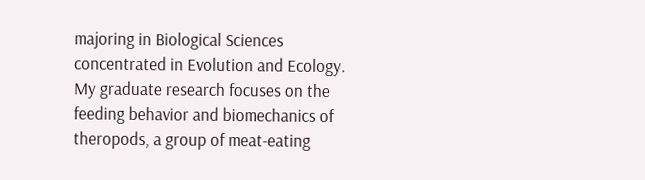majoring in Biological Sciences concentrated in Evolution and Ecology. My graduate research focuses on the feeding behavior and biomechanics of theropods, a group of meat-eating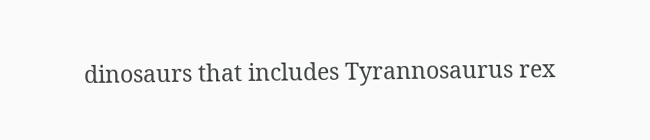dinosaurs that includes Tyrannosaurus rex